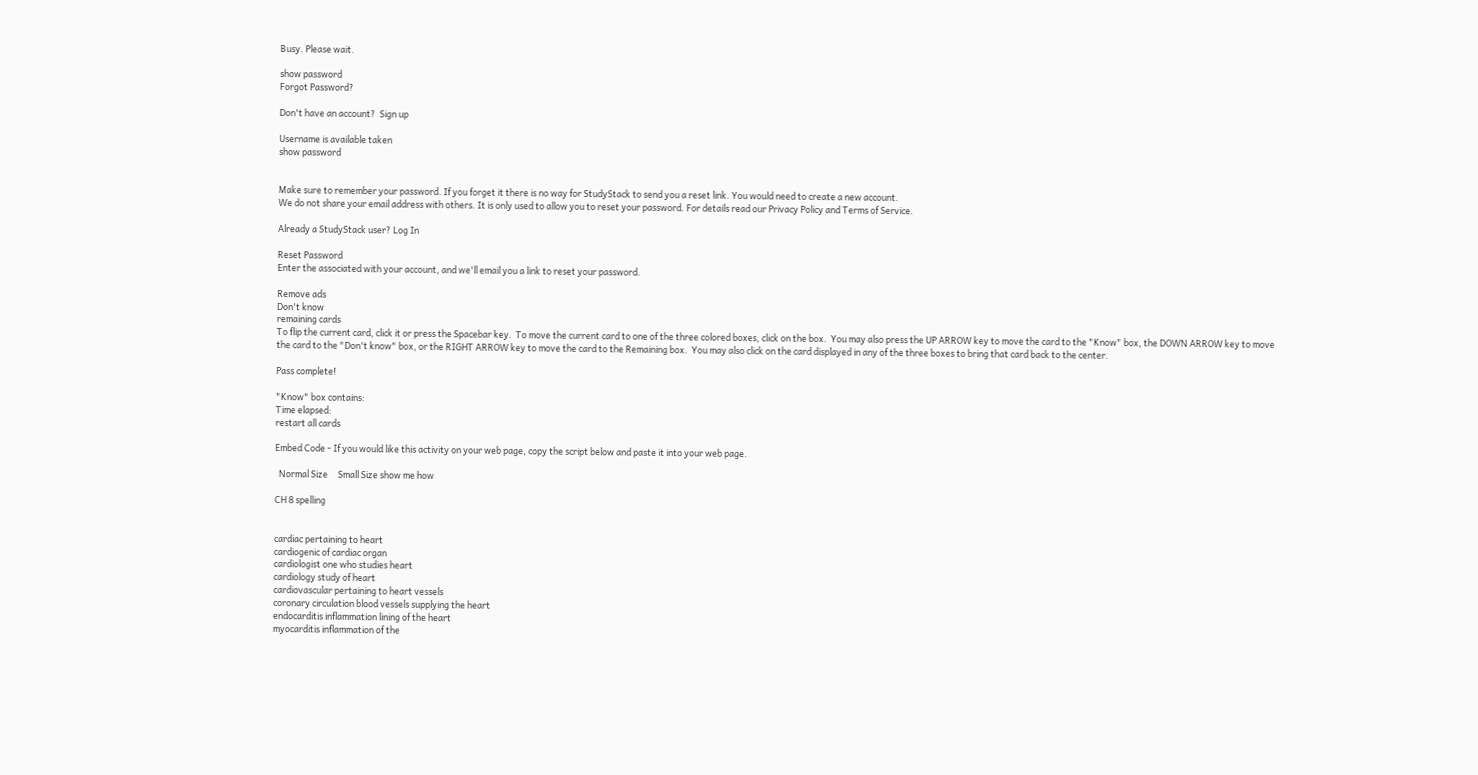Busy. Please wait.

show password
Forgot Password?

Don't have an account?  Sign up

Username is available taken
show password


Make sure to remember your password. If you forget it there is no way for StudyStack to send you a reset link. You would need to create a new account.
We do not share your email address with others. It is only used to allow you to reset your password. For details read our Privacy Policy and Terms of Service.

Already a StudyStack user? Log In

Reset Password
Enter the associated with your account, and we'll email you a link to reset your password.

Remove ads
Don't know
remaining cards
To flip the current card, click it or press the Spacebar key.  To move the current card to one of the three colored boxes, click on the box.  You may also press the UP ARROW key to move the card to the "Know" box, the DOWN ARROW key to move the card to the "Don't know" box, or the RIGHT ARROW key to move the card to the Remaining box.  You may also click on the card displayed in any of the three boxes to bring that card back to the center.

Pass complete!

"Know" box contains:
Time elapsed:
restart all cards

Embed Code - If you would like this activity on your web page, copy the script below and paste it into your web page.

  Normal Size     Small Size show me how

CH 8 spelling


cardiac pertaining to heart
cardiogenic of cardiac organ
cardiologist one who studies heart
cardiology study of heart
cardiovascular pertaining to heart vessels
coronary circulation blood vessels supplying the heart
endocarditis inflammation lining of the heart
myocarditis inflammation of the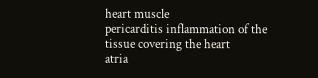heart muscle
pericarditis inflammation of the tissue covering the heart
atria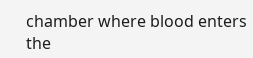chamber where blood enters the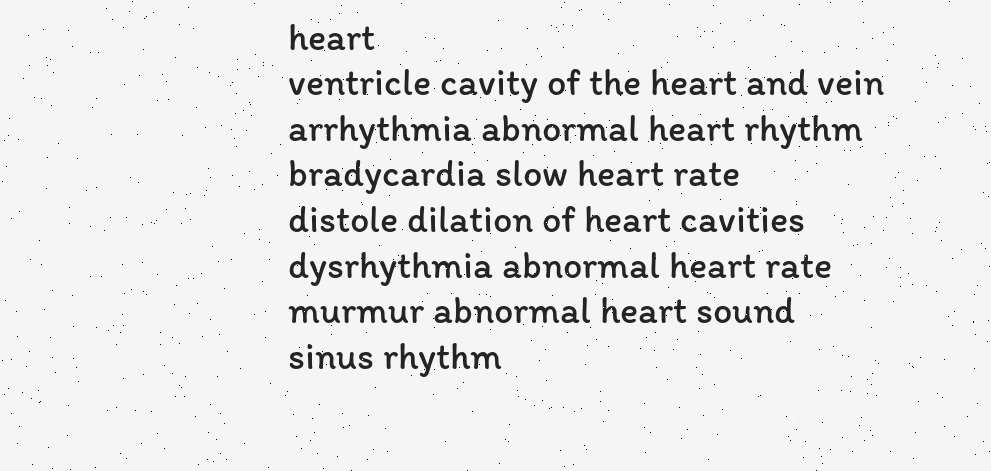heart
ventricle cavity of the heart and vein
arrhythmia abnormal heart rhythm
bradycardia slow heart rate
distole dilation of heart cavities
dysrhythmia abnormal heart rate
murmur abnormal heart sound
sinus rhythm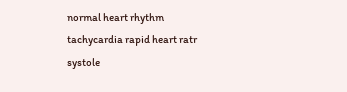normal heart rhythm
tachycardia rapid heart ratr
systole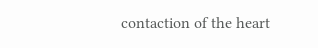contaction of the heart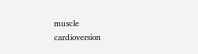muscle
cardioversion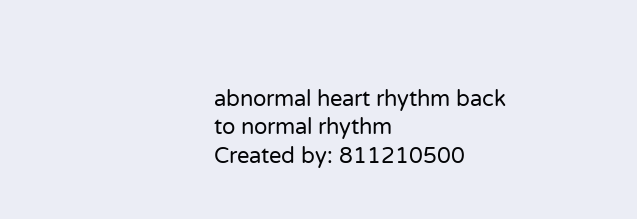abnormal heart rhythm back to normal rhythm
Created by: 811210500